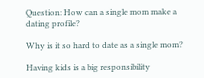Question: How can a single mom make a dating profile?

Why is it so hard to date as a single mom?

Having kids is a big responsibility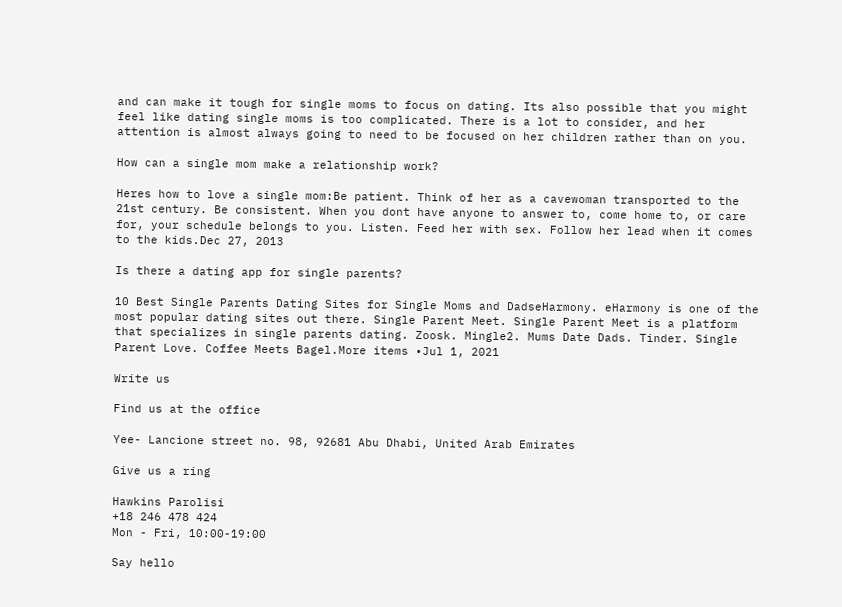and can make it tough for single moms to focus on dating. Its also possible that you might feel like dating single moms is too complicated. There is a lot to consider, and her attention is almost always going to need to be focused on her children rather than on you.

How can a single mom make a relationship work?

Heres how to love a single mom:Be patient. Think of her as a cavewoman transported to the 21st century. Be consistent. When you dont have anyone to answer to, come home to, or care for, your schedule belongs to you. Listen. Feed her with sex. Follow her lead when it comes to the kids.Dec 27, 2013

Is there a dating app for single parents?

10 Best Single Parents Dating Sites for Single Moms and DadseHarmony. eHarmony is one of the most popular dating sites out there. Single Parent Meet. Single Parent Meet is a platform that specializes in single parents dating. Zoosk. Mingle2. Mums Date Dads. Tinder. Single Parent Love. Coffee Meets Bagel.More items •Jul 1, 2021

Write us

Find us at the office

Yee- Lancione street no. 98, 92681 Abu Dhabi, United Arab Emirates

Give us a ring

Hawkins Parolisi
+18 246 478 424
Mon - Fri, 10:00-19:00

Say hello